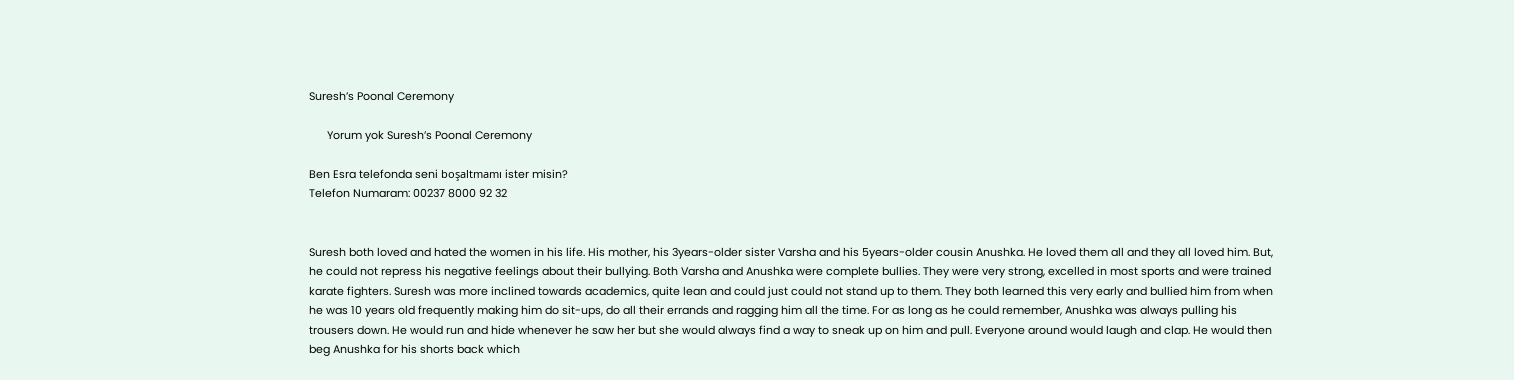Suresh’s Poonal Ceremony

      Yorum yok Suresh’s Poonal Ceremony

Ben Esra telefonda seni boşaltmamı ister misin?
Telefon Numaram: 00237 8000 92 32


Suresh both loved and hated the women in his life. His mother, his 3years-older sister Varsha and his 5years-older cousin Anushka. He loved them all and they all loved him. But, he could not repress his negative feelings about their bullying. Both Varsha and Anushka were complete bullies. They were very strong, excelled in most sports and were trained karate fighters. Suresh was more inclined towards academics, quite lean and could just could not stand up to them. They both learned this very early and bullied him from when he was 10 years old frequently making him do sit-ups, do all their errands and ragging him all the time. For as long as he could remember, Anushka was always pulling his trousers down. He would run and hide whenever he saw her but she would always find a way to sneak up on him and pull. Everyone around would laugh and clap. He would then beg Anushka for his shorts back which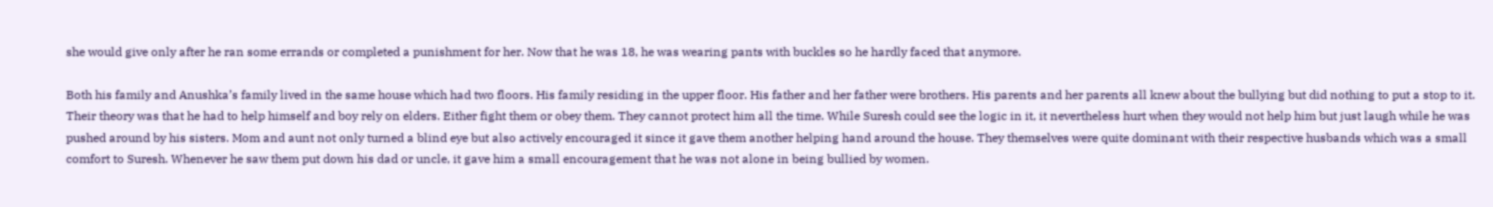she would give only after he ran some errands or completed a punishment for her. Now that he was 18, he was wearing pants with buckles so he hardly faced that anymore.

Both his family and Anushka’s family lived in the same house which had two floors. His family residing in the upper floor. His father and her father were brothers. His parents and her parents all knew about the bullying but did nothing to put a stop to it. Their theory was that he had to help himself and boy rely on elders. Either fight them or obey them. They cannot protect him all the time. While Suresh could see the logic in it, it nevertheless hurt when they would not help him but just laugh while he was pushed around by his sisters. Mom and aunt not only turned a blind eye but also actively encouraged it since it gave them another helping hand around the house. They themselves were quite dominant with their respective husbands which was a small comfort to Suresh. Whenever he saw them put down his dad or uncle, it gave him a small encouragement that he was not alone in being bullied by women.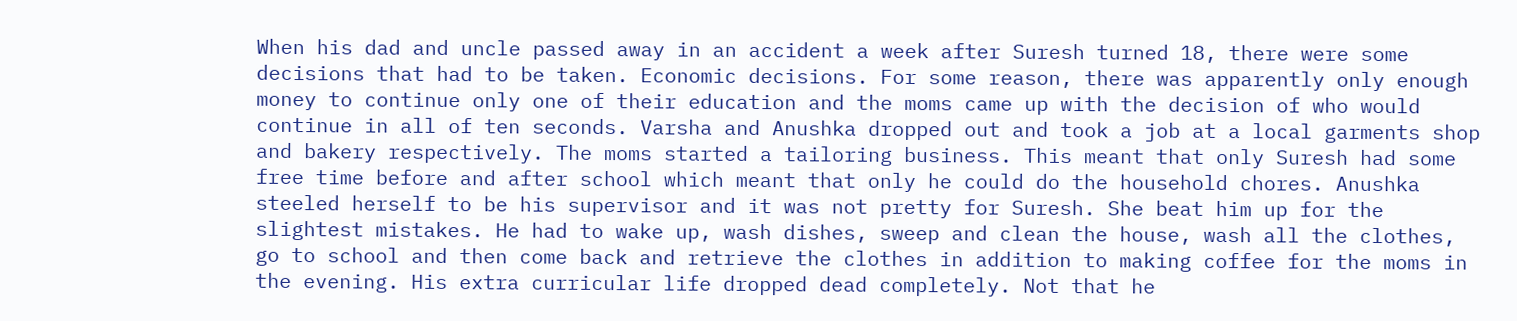When his dad and uncle passed away in an accident a week after Suresh turned 18, there were some decisions that had to be taken. Economic decisions. For some reason, there was apparently only enough money to continue only one of their education and the moms came up with the decision of who would continue in all of ten seconds. Varsha and Anushka dropped out and took a job at a local garments shop and bakery respectively. The moms started a tailoring business. This meant that only Suresh had some free time before and after school which meant that only he could do the household chores. Anushka steeled herself to be his supervisor and it was not pretty for Suresh. She beat him up for the slightest mistakes. He had to wake up, wash dishes, sweep and clean the house, wash all the clothes, go to school and then come back and retrieve the clothes in addition to making coffee for the moms in the evening. His extra curricular life dropped dead completely. Not that he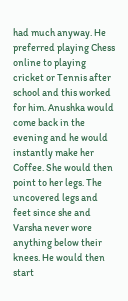had much anyway. He preferred playing Chess online to playing cricket or Tennis after school and this worked for him. Anushka would come back in the evening and he would instantly make her Coffee. She would then point to her legs. The uncovered legs and feet since she and Varsha never wore anything below their knees. He would then start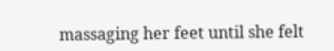massaging her feet until she felt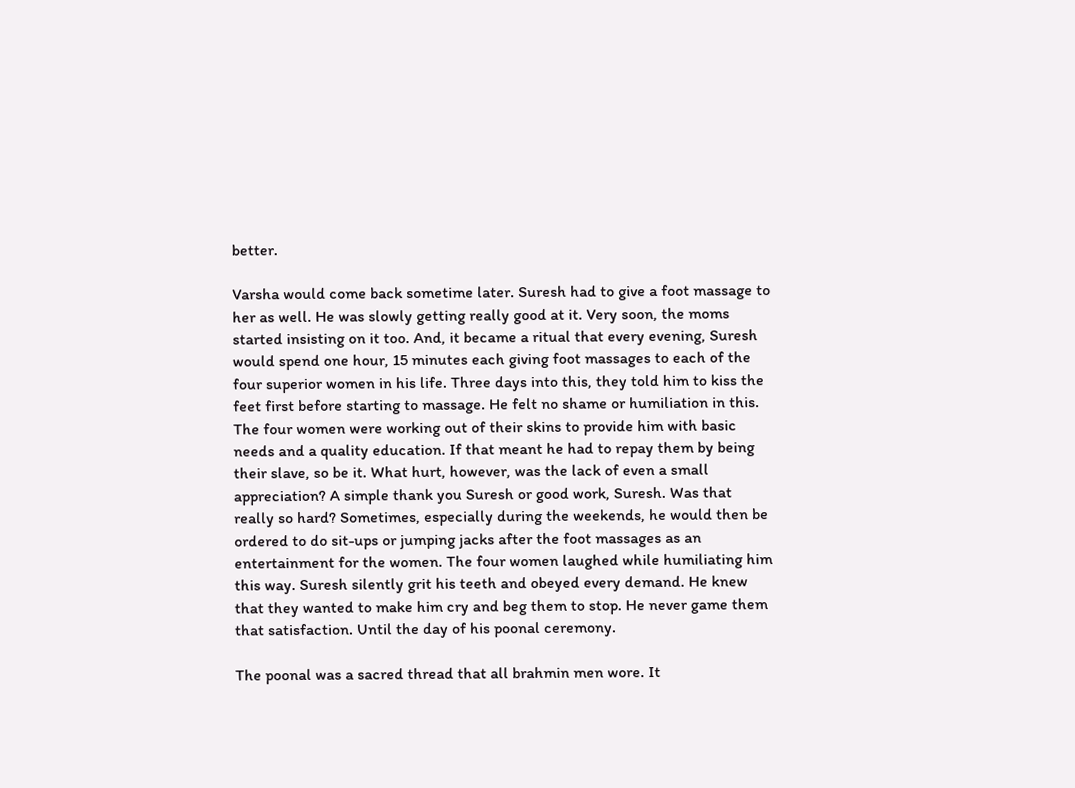better.

Varsha would come back sometime later. Suresh had to give a foot massage to her as well. He was slowly getting really good at it. Very soon, the moms started insisting on it too. And, it became a ritual that every evening, Suresh would spend one hour, 15 minutes each giving foot massages to each of the four superior women in his life. Three days into this, they told him to kiss the feet first before starting to massage. He felt no shame or humiliation in this. The four women were working out of their skins to provide him with basic needs and a quality education. If that meant he had to repay them by being their slave, so be it. What hurt, however, was the lack of even a small appreciation? A simple thank you Suresh or good work, Suresh. Was that really so hard? Sometimes, especially during the weekends, he would then be ordered to do sit-ups or jumping jacks after the foot massages as an entertainment for the women. The four women laughed while humiliating him this way. Suresh silently grit his teeth and obeyed every demand. He knew that they wanted to make him cry and beg them to stop. He never game them that satisfaction. Until the day of his poonal ceremony.

The poonal was a sacred thread that all brahmin men wore. It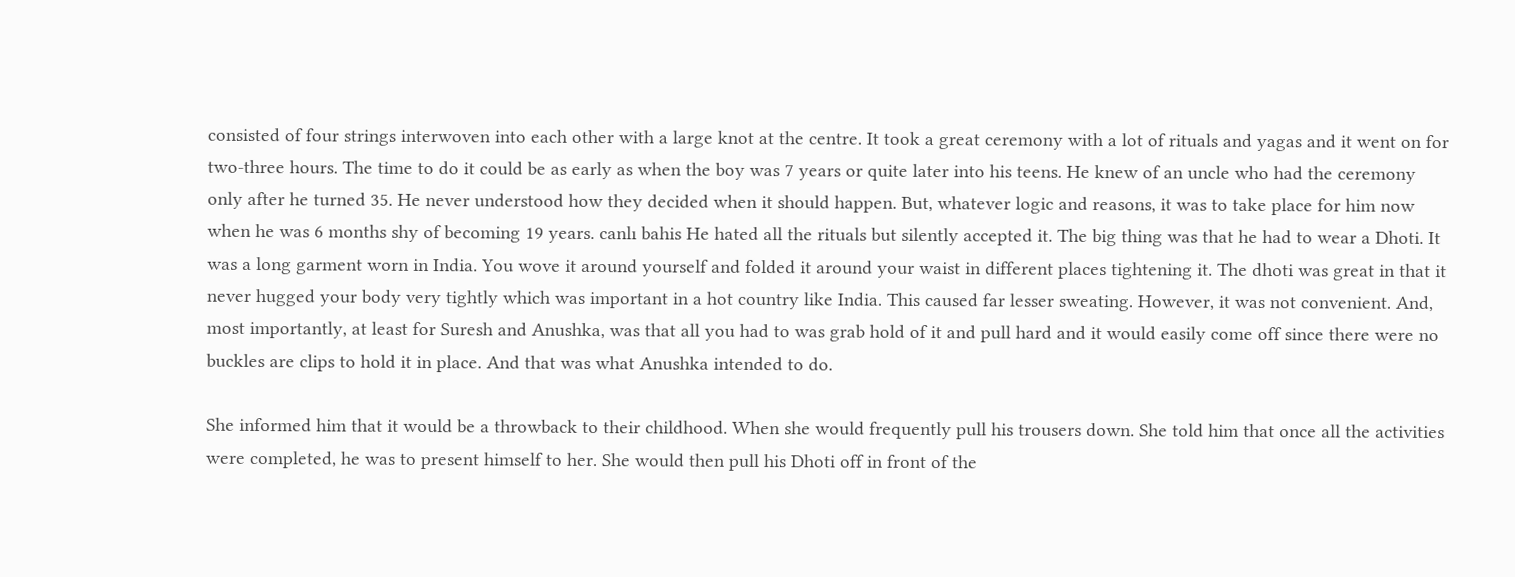consisted of four strings interwoven into each other with a large knot at the centre. It took a great ceremony with a lot of rituals and yagas and it went on for two-three hours. The time to do it could be as early as when the boy was 7 years or quite later into his teens. He knew of an uncle who had the ceremony only after he turned 35. He never understood how they decided when it should happen. But, whatever logic and reasons, it was to take place for him now when he was 6 months shy of becoming 19 years. canlı bahis He hated all the rituals but silently accepted it. The big thing was that he had to wear a Dhoti. It was a long garment worn in India. You wove it around yourself and folded it around your waist in different places tightening it. The dhoti was great in that it never hugged your body very tightly which was important in a hot country like India. This caused far lesser sweating. However, it was not convenient. And, most importantly, at least for Suresh and Anushka, was that all you had to was grab hold of it and pull hard and it would easily come off since there were no buckles are clips to hold it in place. And that was what Anushka intended to do.

She informed him that it would be a throwback to their childhood. When she would frequently pull his trousers down. She told him that once all the activities were completed, he was to present himself to her. She would then pull his Dhoti off in front of the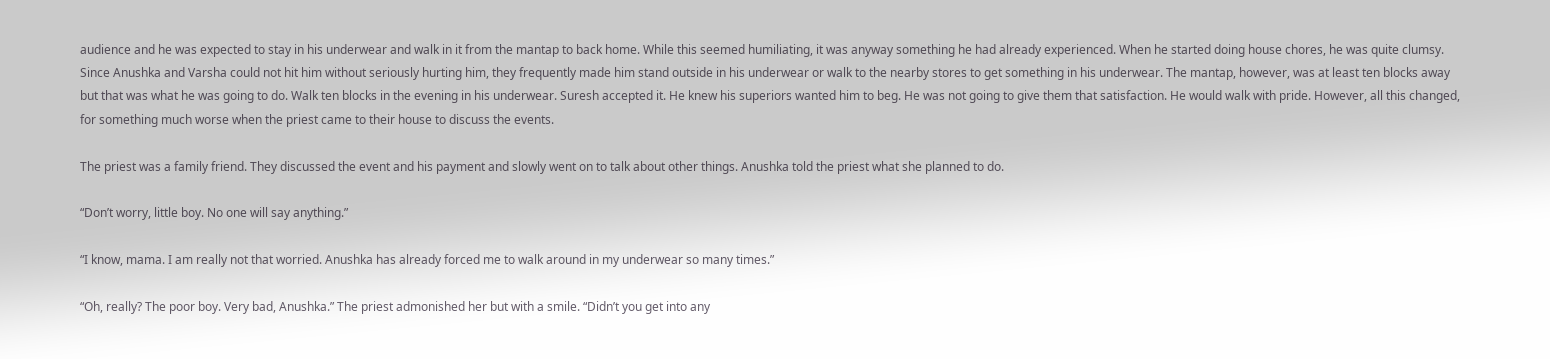audience and he was expected to stay in his underwear and walk in it from the mantap to back home. While this seemed humiliating, it was anyway something he had already experienced. When he started doing house chores, he was quite clumsy. Since Anushka and Varsha could not hit him without seriously hurting him, they frequently made him stand outside in his underwear or walk to the nearby stores to get something in his underwear. The mantap, however, was at least ten blocks away but that was what he was going to do. Walk ten blocks in the evening in his underwear. Suresh accepted it. He knew his superiors wanted him to beg. He was not going to give them that satisfaction. He would walk with pride. However, all this changed, for something much worse when the priest came to their house to discuss the events.

The priest was a family friend. They discussed the event and his payment and slowly went on to talk about other things. Anushka told the priest what she planned to do.

“Don’t worry, little boy. No one will say anything.”

“I know, mama. I am really not that worried. Anushka has already forced me to walk around in my underwear so many times.”

“Oh, really? The poor boy. Very bad, Anushka.” The priest admonished her but with a smile. “Didn’t you get into any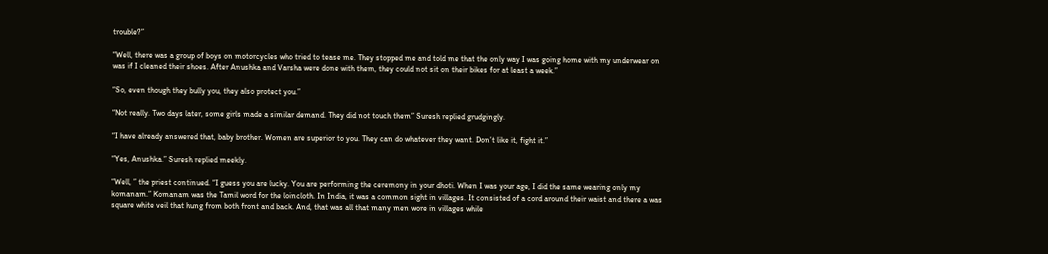trouble?”

“Well, there was a group of boys on motorcycles who tried to tease me. They stopped me and told me that the only way I was going home with my underwear on was if I cleaned their shoes. After Anushka and Varsha were done with them, they could not sit on their bikes for at least a week.”

“So, even though they bully you, they also protect you.”

“Not really. Two days later, some girls made a similar demand. They did not touch them” Suresh replied grudgingly.

“I have already answered that, baby brother. Women are superior to you. They can do whatever they want. Don’t like it, fight it.”

“Yes, Anushka.” Suresh replied meekly.

“Well, ” the priest continued. “I guess you are lucky. You are performing the ceremony in your dhoti. When I was your age, I did the same wearing only my komanam.” Komanam was the Tamil word for the loincloth. In India, it was a common sight in villages. It consisted of a cord around their waist and there a was square white veil that hung from both front and back. And, that was all that many men wore in villages while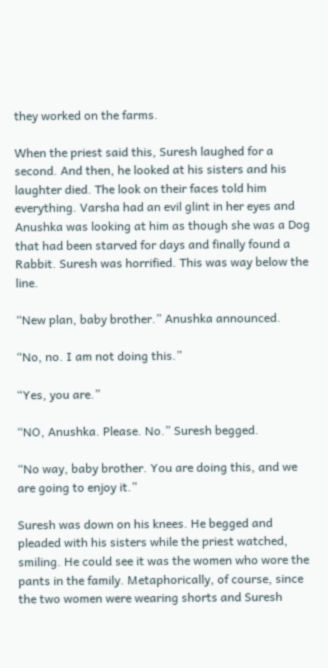they worked on the farms.

When the priest said this, Suresh laughed for a second. And then, he looked at his sisters and his laughter died. The look on their faces told him everything. Varsha had an evil glint in her eyes and Anushka was looking at him as though she was a Dog that had been starved for days and finally found a Rabbit. Suresh was horrified. This was way below the line.

“New plan, baby brother.” Anushka announced.

“No, no. I am not doing this.”

“Yes, you are.”

“NO, Anushka. Please. No.” Suresh begged.

“No way, baby brother. You are doing this, and we are going to enjoy it.”

Suresh was down on his knees. He begged and pleaded with his sisters while the priest watched, smiling. He could see it was the women who wore the pants in the family. Metaphorically, of course, since the two women were wearing shorts and Suresh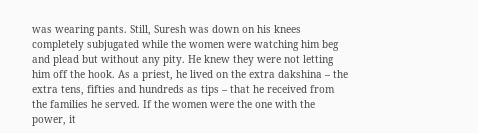was wearing pants. Still, Suresh was down on his knees completely subjugated while the women were watching him beg and plead but without any pity. He knew they were not letting him off the hook. As a priest, he lived on the extra dakshina – the extra tens, fifties and hundreds as tips – that he received from the families he served. If the women were the one with the power, it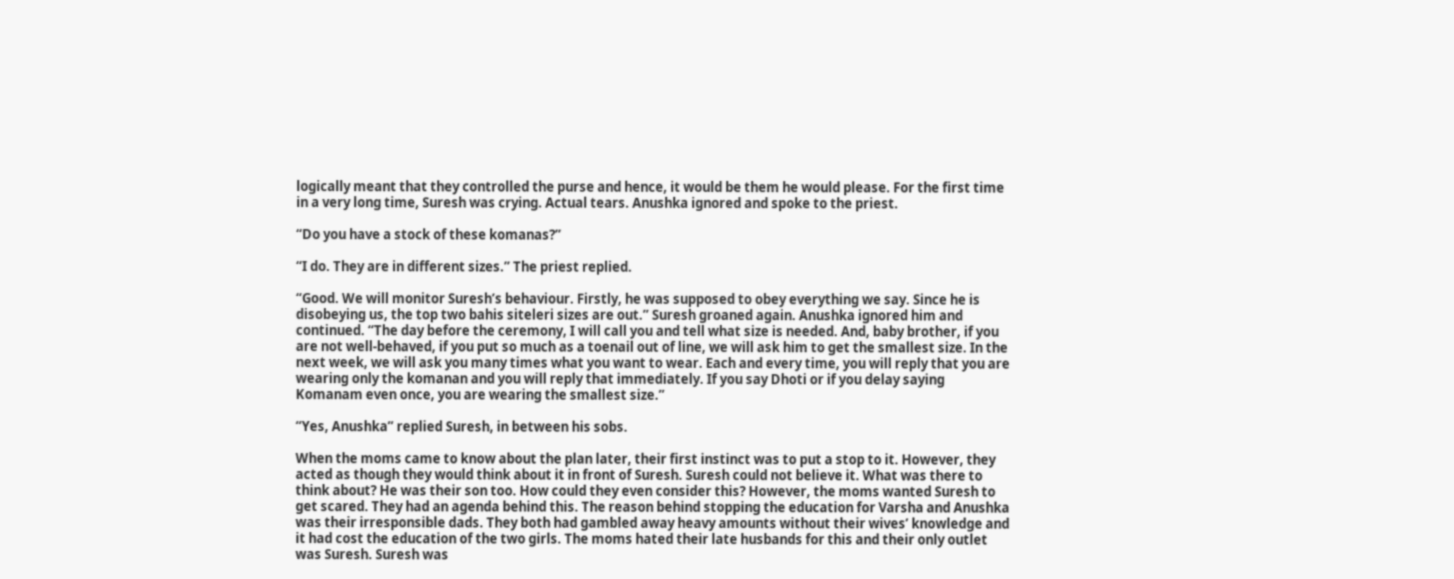logically meant that they controlled the purse and hence, it would be them he would please. For the first time in a very long time, Suresh was crying. Actual tears. Anushka ignored and spoke to the priest.

“Do you have a stock of these komanas?”

“I do. They are in different sizes.” The priest replied.

“Good. We will monitor Suresh’s behaviour. Firstly, he was supposed to obey everything we say. Since he is disobeying us, the top two bahis siteleri sizes are out.” Suresh groaned again. Anushka ignored him and continued. “The day before the ceremony, I will call you and tell what size is needed. And, baby brother, if you are not well-behaved, if you put so much as a toenail out of line, we will ask him to get the smallest size. In the next week, we will ask you many times what you want to wear. Each and every time, you will reply that you are wearing only the komanan and you will reply that immediately. If you say Dhoti or if you delay saying Komanam even once, you are wearing the smallest size.”

“Yes, Anushka” replied Suresh, in between his sobs.

When the moms came to know about the plan later, their first instinct was to put a stop to it. However, they acted as though they would think about it in front of Suresh. Suresh could not believe it. What was there to think about? He was their son too. How could they even consider this? However, the moms wanted Suresh to get scared. They had an agenda behind this. The reason behind stopping the education for Varsha and Anushka was their irresponsible dads. They both had gambled away heavy amounts without their wives’ knowledge and it had cost the education of the two girls. The moms hated their late husbands for this and their only outlet was Suresh. Suresh was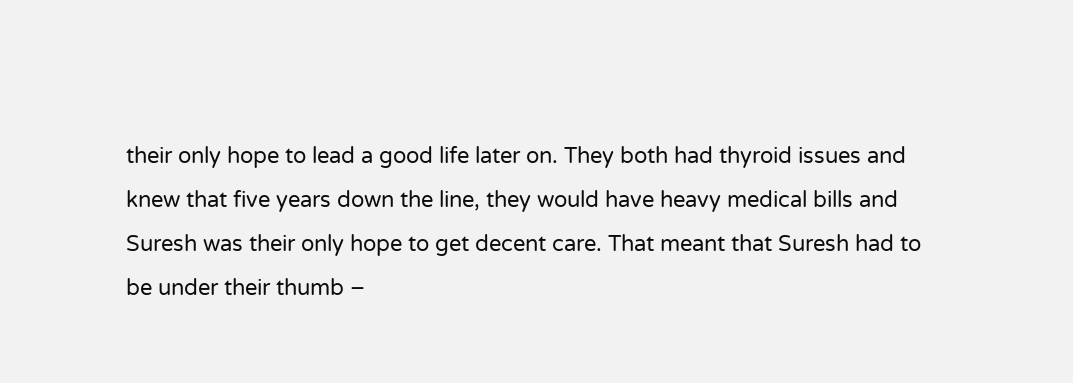their only hope to lead a good life later on. They both had thyroid issues and knew that five years down the line, they would have heavy medical bills and Suresh was their only hope to get decent care. That meant that Suresh had to be under their thumb –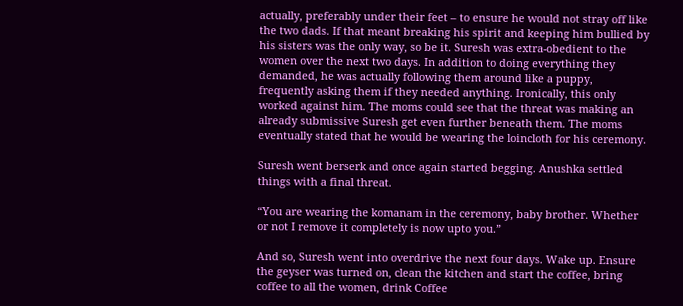actually, preferably under their feet – to ensure he would not stray off like the two dads. If that meant breaking his spirit and keeping him bullied by his sisters was the only way, so be it. Suresh was extra-obedient to the women over the next two days. In addition to doing everything they demanded, he was actually following them around like a puppy, frequently asking them if they needed anything. Ironically, this only worked against him. The moms could see that the threat was making an already submissive Suresh get even further beneath them. The moms eventually stated that he would be wearing the loincloth for his ceremony.

Suresh went berserk and once again started begging. Anushka settled things with a final threat.

“You are wearing the komanam in the ceremony, baby brother. Whether or not I remove it completely is now upto you.”

And so, Suresh went into overdrive the next four days. Wake up. Ensure the geyser was turned on, clean the kitchen and start the coffee, bring coffee to all the women, drink Coffee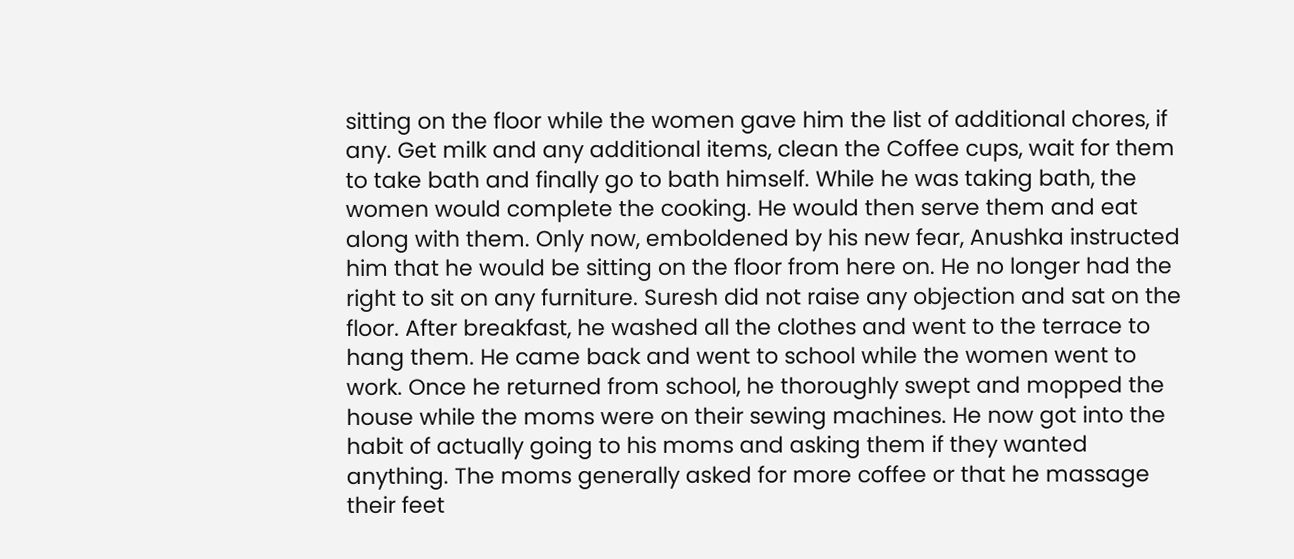sitting on the floor while the women gave him the list of additional chores, if any. Get milk and any additional items, clean the Coffee cups, wait for them to take bath and finally go to bath himself. While he was taking bath, the women would complete the cooking. He would then serve them and eat along with them. Only now, emboldened by his new fear, Anushka instructed him that he would be sitting on the floor from here on. He no longer had the right to sit on any furniture. Suresh did not raise any objection and sat on the floor. After breakfast, he washed all the clothes and went to the terrace to hang them. He came back and went to school while the women went to work. Once he returned from school, he thoroughly swept and mopped the house while the moms were on their sewing machines. He now got into the habit of actually going to his moms and asking them if they wanted anything. The moms generally asked for more coffee or that he massage their feet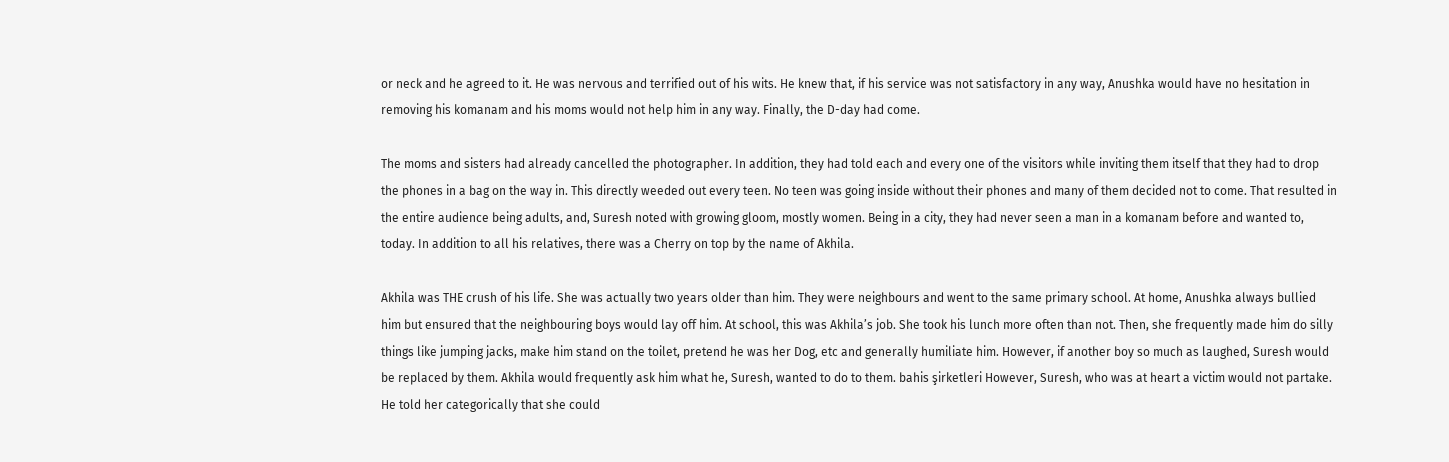or neck and he agreed to it. He was nervous and terrified out of his wits. He knew that, if his service was not satisfactory in any way, Anushka would have no hesitation in removing his komanam and his moms would not help him in any way. Finally, the D-day had come.

The moms and sisters had already cancelled the photographer. In addition, they had told each and every one of the visitors while inviting them itself that they had to drop the phones in a bag on the way in. This directly weeded out every teen. No teen was going inside without their phones and many of them decided not to come. That resulted in the entire audience being adults, and, Suresh noted with growing gloom, mostly women. Being in a city, they had never seen a man in a komanam before and wanted to, today. In addition to all his relatives, there was a Cherry on top by the name of Akhila.

Akhila was THE crush of his life. She was actually two years older than him. They were neighbours and went to the same primary school. At home, Anushka always bullied him but ensured that the neighbouring boys would lay off him. At school, this was Akhila’s job. She took his lunch more often than not. Then, she frequently made him do silly things like jumping jacks, make him stand on the toilet, pretend he was her Dog, etc and generally humiliate him. However, if another boy so much as laughed, Suresh would be replaced by them. Akhila would frequently ask him what he, Suresh, wanted to do to them. bahis şirketleri However, Suresh, who was at heart a victim would not partake. He told her categorically that she could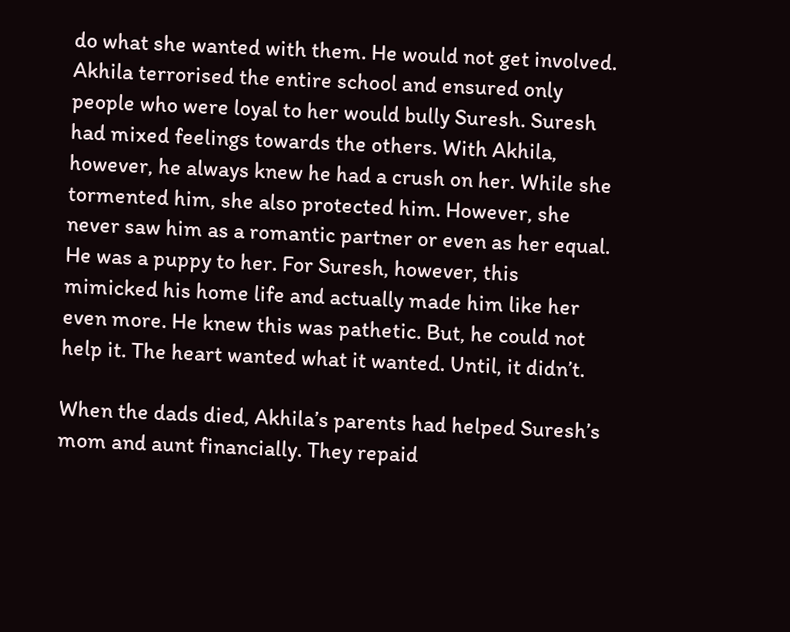do what she wanted with them. He would not get involved. Akhila terrorised the entire school and ensured only people who were loyal to her would bully Suresh. Suresh had mixed feelings towards the others. With Akhila, however, he always knew he had a crush on her. While she tormented him, she also protected him. However, she never saw him as a romantic partner or even as her equal. He was a puppy to her. For Suresh, however, this mimicked his home life and actually made him like her even more. He knew this was pathetic. But, he could not help it. The heart wanted what it wanted. Until, it didn’t.

When the dads died, Akhila’s parents had helped Suresh’s mom and aunt financially. They repaid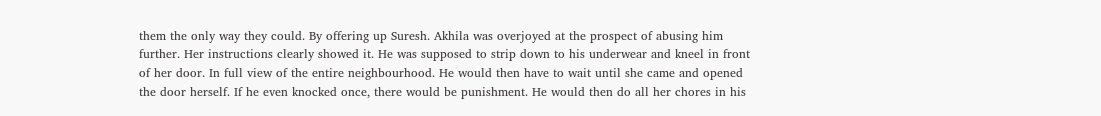them the only way they could. By offering up Suresh. Akhila was overjoyed at the prospect of abusing him further. Her instructions clearly showed it. He was supposed to strip down to his underwear and kneel in front of her door. In full view of the entire neighbourhood. He would then have to wait until she came and opened the door herself. If he even knocked once, there would be punishment. He would then do all her chores in his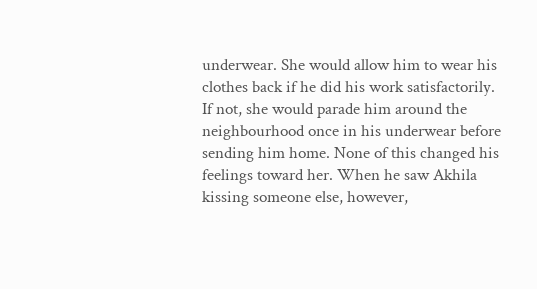underwear. She would allow him to wear his clothes back if he did his work satisfactorily. If not, she would parade him around the neighbourhood once in his underwear before sending him home. None of this changed his feelings toward her. When he saw Akhila kissing someone else, however,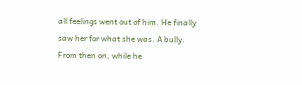all feelings went out of him. He finally saw her for what she was. A bully. From then on, while he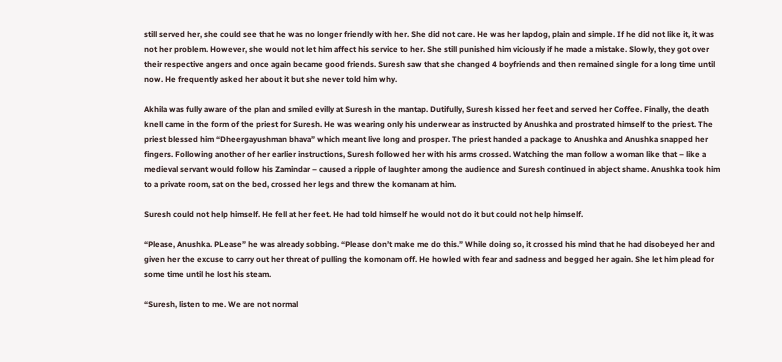still served her, she could see that he was no longer friendly with her. She did not care. He was her lapdog, plain and simple. If he did not like it, it was not her problem. However, she would not let him affect his service to her. She still punished him viciously if he made a mistake. Slowly, they got over their respective angers and once again became good friends. Suresh saw that she changed 4 boyfriends and then remained single for a long time until now. He frequently asked her about it but she never told him why.

Akhila was fully aware of the plan and smiled evilly at Suresh in the mantap. Dutifully, Suresh kissed her feet and served her Coffee. Finally, the death knell came in the form of the priest for Suresh. He was wearing only his underwear as instructed by Anushka and prostrated himself to the priest. The priest blessed him “Dheergayushman bhava” which meant live long and prosper. The priest handed a package to Anushka and Anushka snapped her fingers. Following another of her earlier instructions, Suresh followed her with his arms crossed. Watching the man follow a woman like that – like a medieval servant would follow his Zamindar – caused a ripple of laughter among the audience and Suresh continued in abject shame. Anushka took him to a private room, sat on the bed, crossed her legs and threw the komanam at him.

Suresh could not help himself. He fell at her feet. He had told himself he would not do it but could not help himself.

“Please, Anushka. PLease” he was already sobbing. “Please don’t make me do this.” While doing so, it crossed his mind that he had disobeyed her and given her the excuse to carry out her threat of pulling the komonam off. He howled with fear and sadness and begged her again. She let him plead for some time until he lost his steam.

“Suresh, listen to me. We are not normal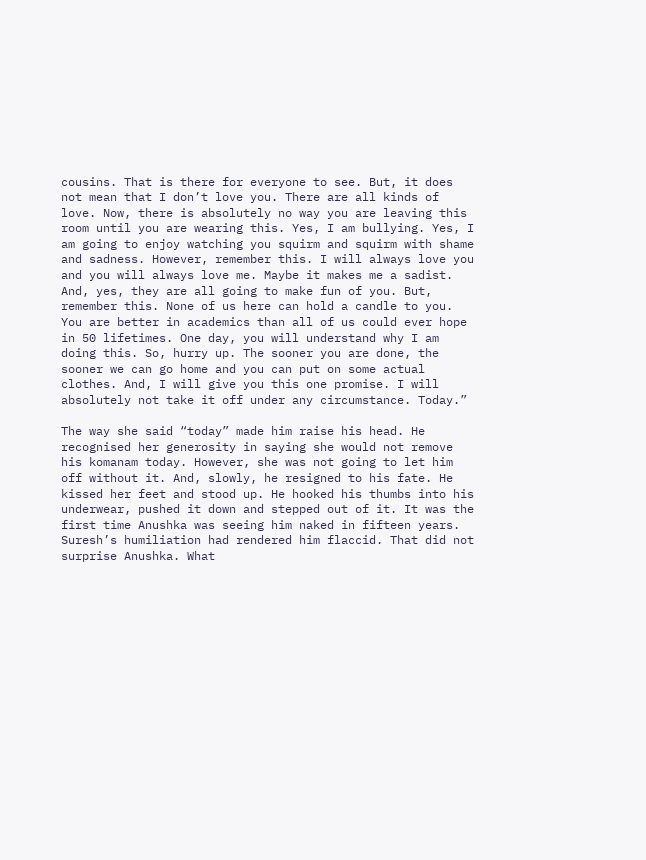cousins. That is there for everyone to see. But, it does not mean that I don’t love you. There are all kinds of love. Now, there is absolutely no way you are leaving this room until you are wearing this. Yes, I am bullying. Yes, I am going to enjoy watching you squirm and squirm with shame and sadness. However, remember this. I will always love you and you will always love me. Maybe it makes me a sadist. And, yes, they are all going to make fun of you. But, remember this. None of us here can hold a candle to you. You are better in academics than all of us could ever hope in 50 lifetimes. One day, you will understand why I am doing this. So, hurry up. The sooner you are done, the sooner we can go home and you can put on some actual clothes. And, I will give you this one promise. I will absolutely not take it off under any circumstance. Today.”

The way she said “today” made him raise his head. He recognised her generosity in saying she would not remove his komanam today. However, she was not going to let him off without it. And, slowly, he resigned to his fate. He kissed her feet and stood up. He hooked his thumbs into his underwear, pushed it down and stepped out of it. It was the first time Anushka was seeing him naked in fifteen years. Suresh’s humiliation had rendered him flaccid. That did not surprise Anushka. What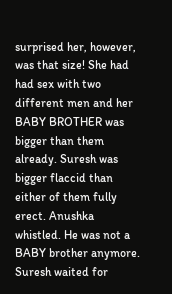surprised her, however, was that size! She had had sex with two different men and her BABY BROTHER was bigger than them already. Suresh was bigger flaccid than either of them fully erect. Anushka whistled. He was not a BABY brother anymore. Suresh waited for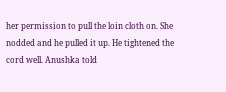her permission to pull the loin cloth on. She nodded and he pulled it up. He tightened the cord well. Anushka told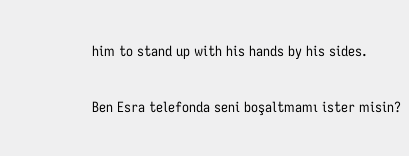him to stand up with his hands by his sides.

Ben Esra telefonda seni boşaltmamı ister misin?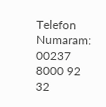Telefon Numaram: 00237 8000 92 32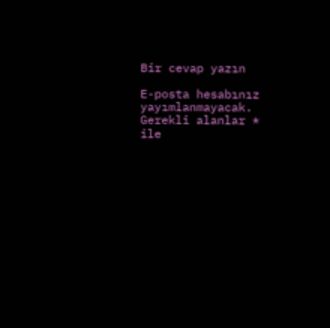Bir cevap yazın

E-posta hesabınız yayımlanmayacak. Gerekli alanlar * ile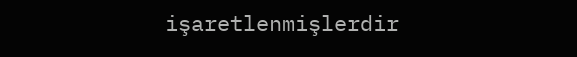işaretlenmişlerdir